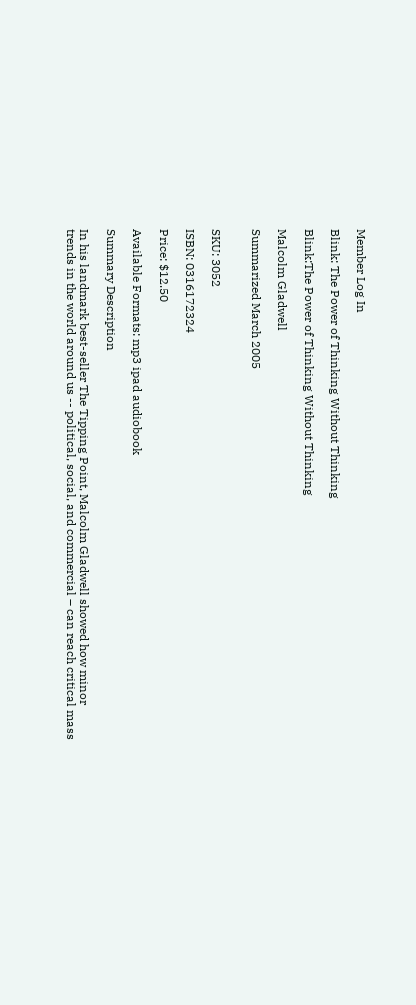Member Log In

Blink: The Power of Thinking Without Thinking

Blink:The Power of Thinking Without Thinking

Malcolm Gladwell

Summarized March 2005


SKU: 3052

ISBN: 0316172324

Price: $12.50

Available Formats: mp3 ipad audiobook

Summary Description

In his landmark best-seller The Tipping Point, Malcolm Gladwell showed how minor trends in the world around us -- political, social, and commercial – can reach critical mass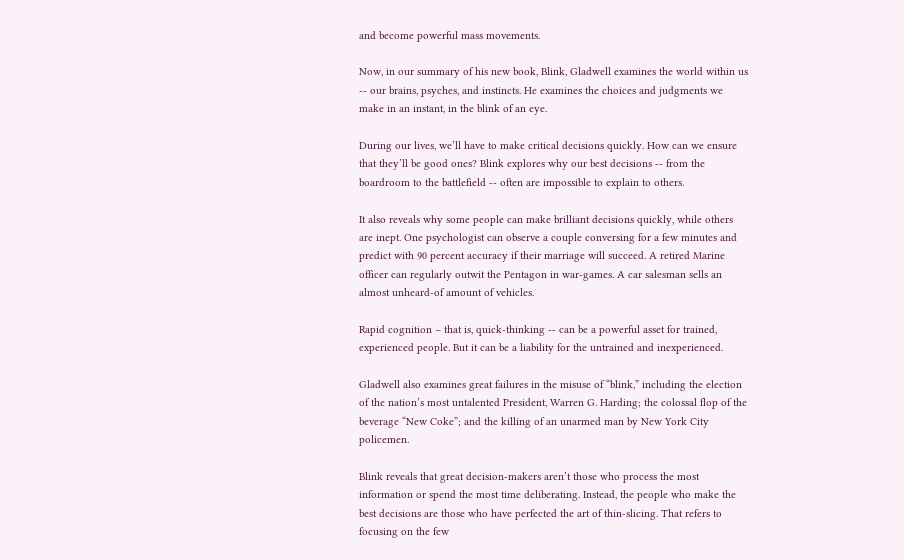and become powerful mass movements.

Now, in our summary of his new book, Blink, Gladwell examines the world within us -- our brains, psyches, and instincts. He examines the choices and judgments we make in an instant, in the blink of an eye.

During our lives, we’ll have to make critical decisions quickly. How can we ensure that they’ll be good ones? Blink explores why our best decisions -- from the boardroom to the battlefield -- often are impossible to explain to others.

It also reveals why some people can make brilliant decisions quickly, while others are inept. One psychologist can observe a couple conversing for a few minutes and predict with 90 percent accuracy if their marriage will succeed. A retired Marine officer can regularly outwit the Pentagon in war-games. A car salesman sells an almost unheard-of amount of vehicles.

Rapid cognition – that is, quick-thinking -- can be a powerful asset for trained, experienced people. But it can be a liability for the untrained and inexperienced.

Gladwell also examines great failures in the misuse of “blink,” including the election of the nation’s most untalented President, Warren G. Harding; the colossal flop of the beverage “New Coke”; and the killing of an unarmed man by New York City policemen.

Blink reveals that great decision-makers aren’t those who process the most information or spend the most time deliberating. Instead, the people who make the best decisions are those who have perfected the art of thin-slicing. That refers to focusing on the few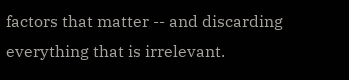factors that matter -- and discarding everything that is irrelevant.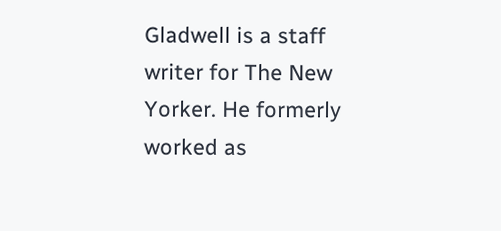Gladwell is a staff writer for The New Yorker. He formerly worked as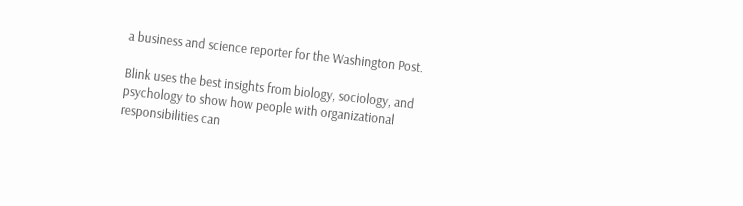a business and science reporter for the Washington Post.

Blink uses the best insights from biology, sociology, and psychology to show how people with organizational responsibilities can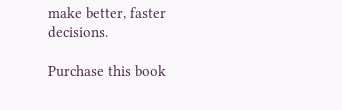make better, faster decisions.

Purchase this book